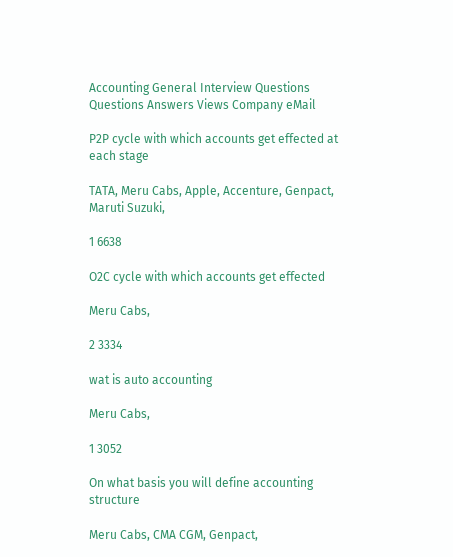Accounting General Interview Questions
Questions Answers Views Company eMail

P2P cycle with which accounts get effected at each stage

TATA, Meru Cabs, Apple, Accenture, Genpact, Maruti Suzuki,

1 6638

O2C cycle with which accounts get effected

Meru Cabs,

2 3334

wat is auto accounting

Meru Cabs,

1 3052

On what basis you will define accounting structure

Meru Cabs, CMA CGM, Genpact,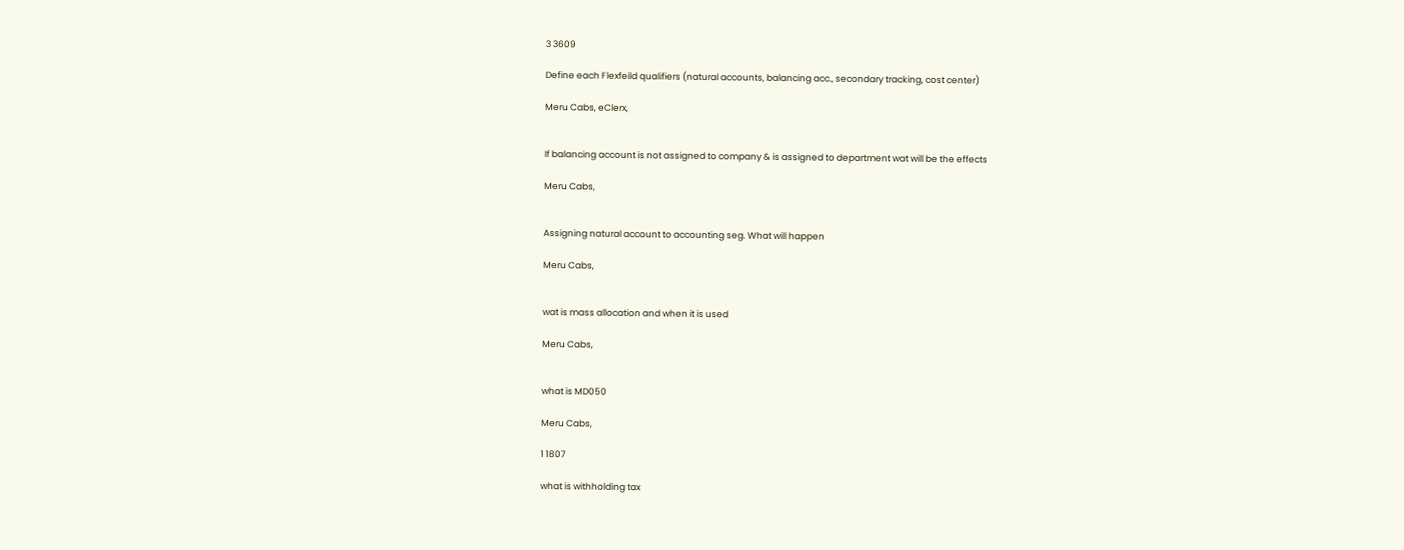3 3609

Define each Flexfeild qualifiers (natural accounts, balancing acc., secondary tracking, cost center)

Meru Cabs, eClerx,


If balancing account is not assigned to company & is assigned to department wat will be the effects

Meru Cabs,


Assigning natural account to accounting seg. What will happen

Meru Cabs,


wat is mass allocation and when it is used

Meru Cabs,


what is MD050

Meru Cabs,

1 1807

what is withholding tax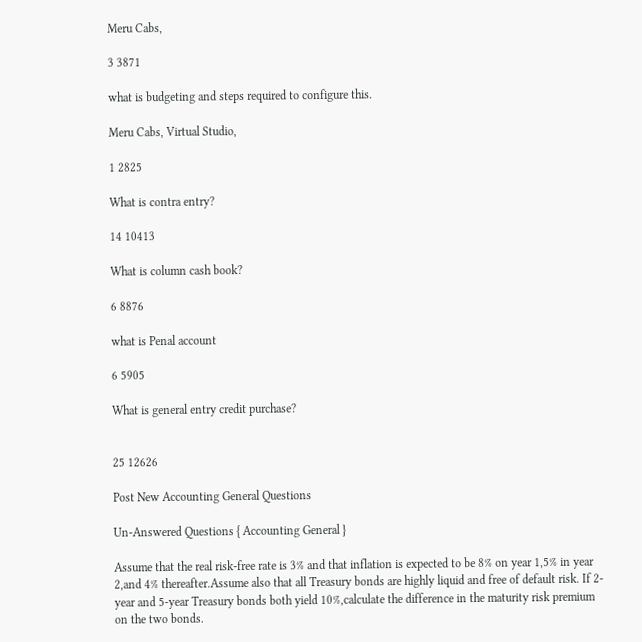Meru Cabs,

3 3871

what is budgeting and steps required to configure this.

Meru Cabs, Virtual Studio,

1 2825

What is contra entry?

14 10413

What is column cash book?

6 8876

what is Penal account

6 5905

What is general entry credit purchase?


25 12626

Post New Accounting General Questions

Un-Answered Questions { Accounting General }

Assume that the real risk-free rate is 3% and that inflation is expected to be 8% on year 1,5% in year 2,and 4% thereafter.Assume also that all Treasury bonds are highly liquid and free of default risk. If 2-year and 5-year Treasury bonds both yield 10%,calculate the difference in the maturity risk premium on the two bonds.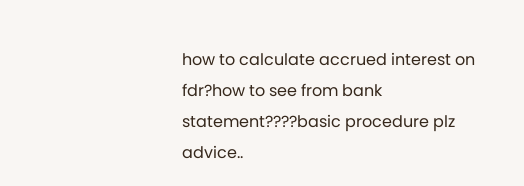how to calculate accrued interest on fdr?how to see from bank statement????basic procedure plz advice..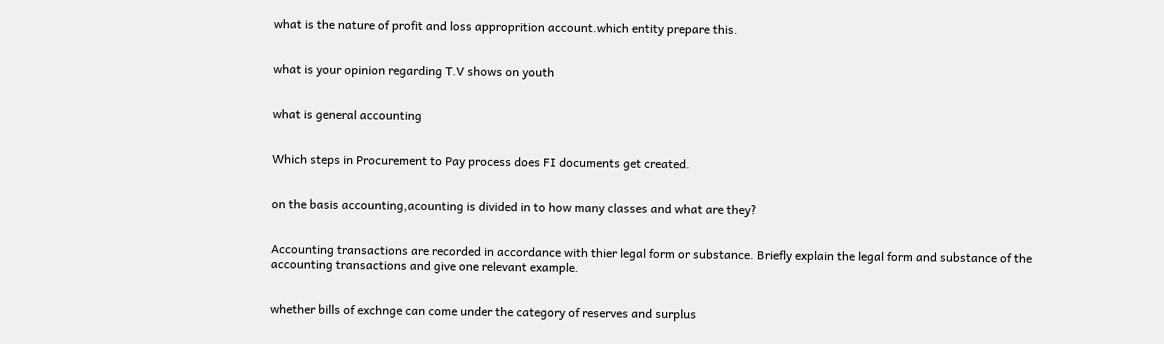what is the nature of profit and loss approprition account.which entity prepare this.


what is your opinion regarding T.V shows on youth


what is general accounting


Which steps in Procurement to Pay process does FI documents get created.


on the basis accounting,acounting is divided in to how many classes and what are they?


Accounting transactions are recorded in accordance with thier legal form or substance. Briefly explain the legal form and substance of the accounting transactions and give one relevant example.


whether bills of exchnge can come under the category of reserves and surplus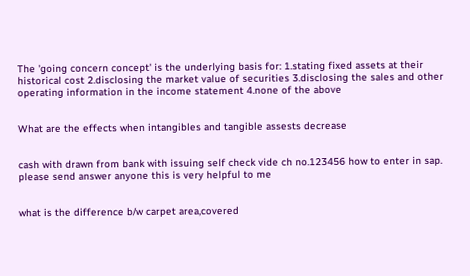The 'going concern concept' is the underlying basis for: 1.stating fixed assets at their historical cost 2.disclosing the market value of securities 3.disclosing the sales and other operating information in the income statement 4.none of the above


What are the effects when intangibles and tangible assests decrease


cash with drawn from bank with issuing self check vide ch no.123456 how to enter in sap. please send answer anyone this is very helpful to me


what is the difference b/w carpet area,covered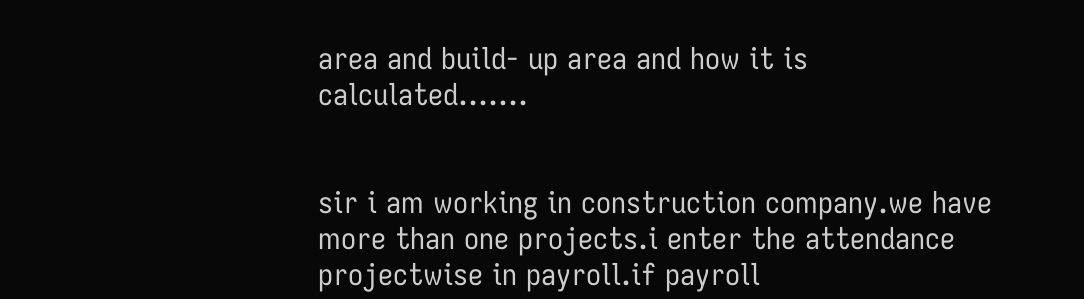area and build- up area and how it is calculated.......


sir i am working in construction company.we have more than one projects.i enter the attendance projectwise in payroll.if payroll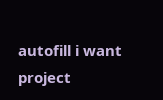autofill i want project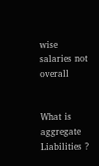wise salaries not overall


What is aggregate Liabilities ?